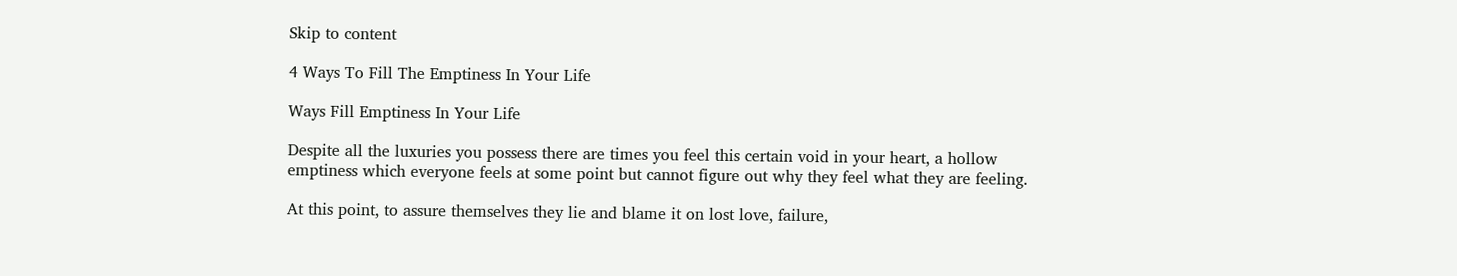Skip to content

4 Ways To Fill The Emptiness In Your Life

Ways Fill Emptiness In Your Life

Despite all the luxuries you possess there are times you feel this certain void in your heart, a hollow emptiness which everyone feels at some point but cannot figure out why they feel what they are feeling.

At this point, to assure themselves they lie and blame it on lost love, failure,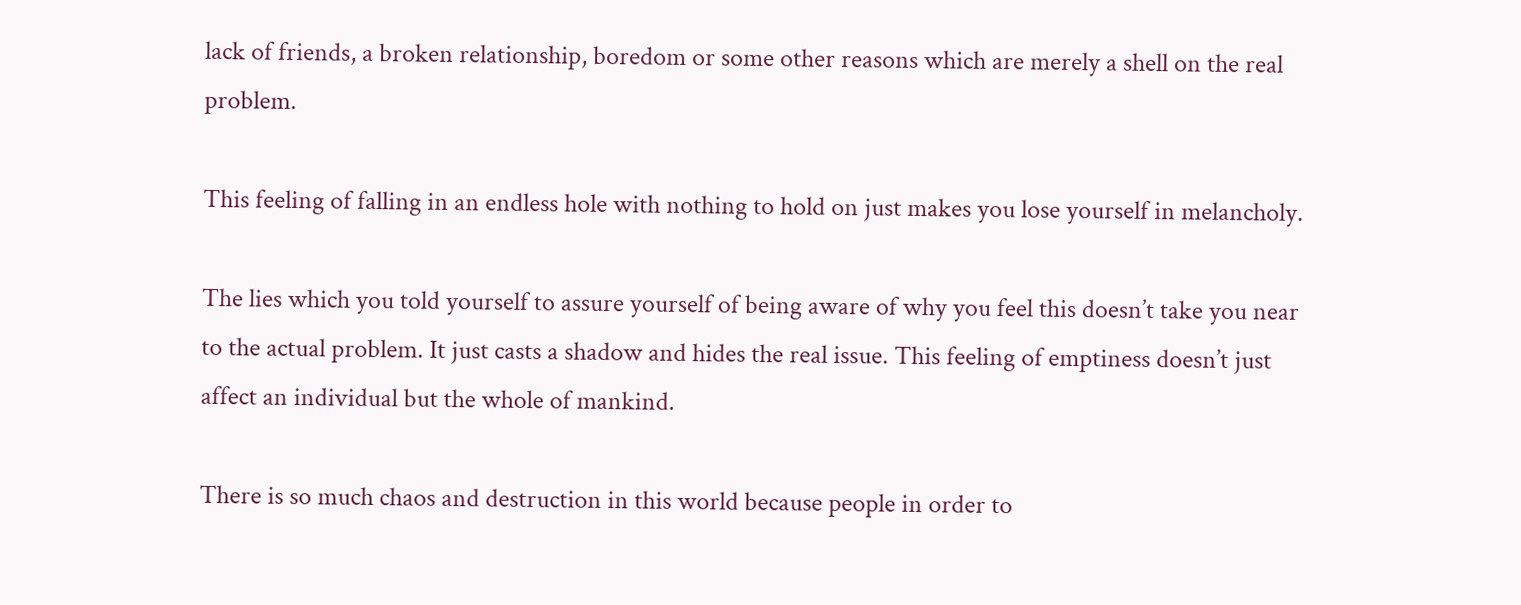lack of friends, a broken relationship, boredom or some other reasons which are merely a shell on the real problem.

This feeling of falling in an endless hole with nothing to hold on just makes you lose yourself in melancholy.

The lies which you told yourself to assure yourself of being aware of why you feel this doesn’t take you near to the actual problem. It just casts a shadow and hides the real issue. This feeling of emptiness doesn’t just affect an individual but the whole of mankind.

There is so much chaos and destruction in this world because people in order to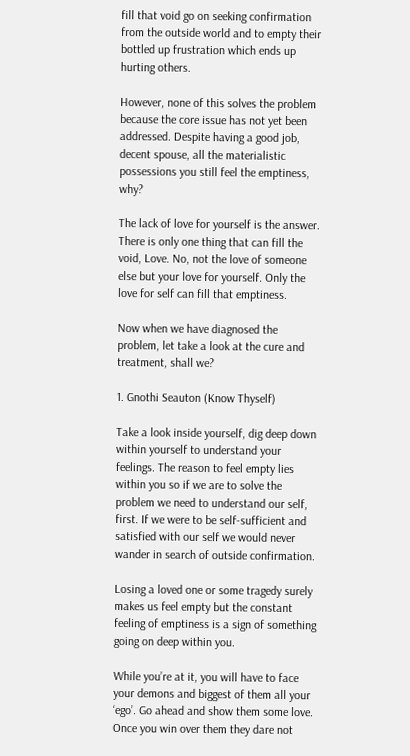fill that void go on seeking confirmation from the outside world and to empty their bottled up frustration which ends up hurting others.

However, none of this solves the problem because the core issue has not yet been addressed. Despite having a good job, decent spouse, all the materialistic possessions you still feel the emptiness, why?

The lack of love for yourself is the answer. There is only one thing that can fill the void, Love. No, not the love of someone else but your love for yourself. Only the love for self can fill that emptiness.

Now when we have diagnosed the problem, let take a look at the cure and treatment, shall we?

1. Gnothi Seauton (Know Thyself)

Take a look inside yourself, dig deep down within yourself to understand your feelings. The reason to feel empty lies within you so if we are to solve the problem we need to understand our self, first. If we were to be self-sufficient and satisfied with our self we would never wander in search of outside confirmation.

Losing a loved one or some tragedy surely makes us feel empty but the constant feeling of emptiness is a sign of something going on deep within you.

While you’re at it, you will have to face your demons and biggest of them all your ‘ego’. Go ahead and show them some love. Once you win over them they dare not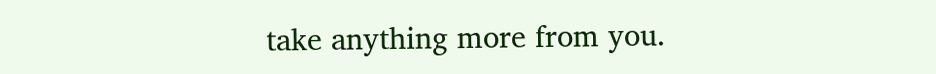take anything more from you.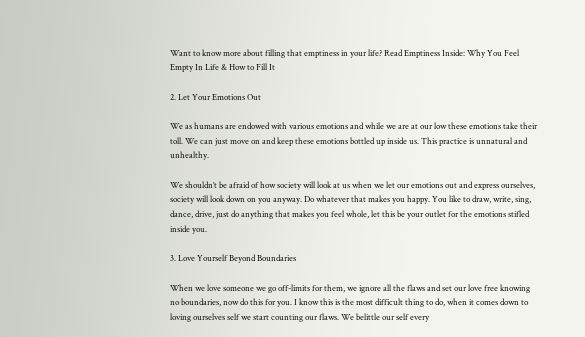Want to know more about filling that emptiness in your life? Read Emptiness Inside: Why You Feel Empty In Life & How to Fill It

2. Let Your Emotions Out

We as humans are endowed with various emotions and while we are at our low these emotions take their toll. We can just move on and keep these emotions bottled up inside us. This practice is unnatural and unhealthy.

We shouldn’t be afraid of how society will look at us when we let our emotions out and express ourselves, society will look down on you anyway. Do whatever that makes you happy. You like to draw, write, sing, dance, drive, just do anything that makes you feel whole, let this be your outlet for the emotions stifled inside you.

3. Love Yourself Beyond Boundaries

When we love someone we go off-limits for them, we ignore all the flaws and set our love free knowing no boundaries, now do this for you. I know this is the most difficult thing to do, when it comes down to loving ourselves self we start counting our flaws. We belittle our self every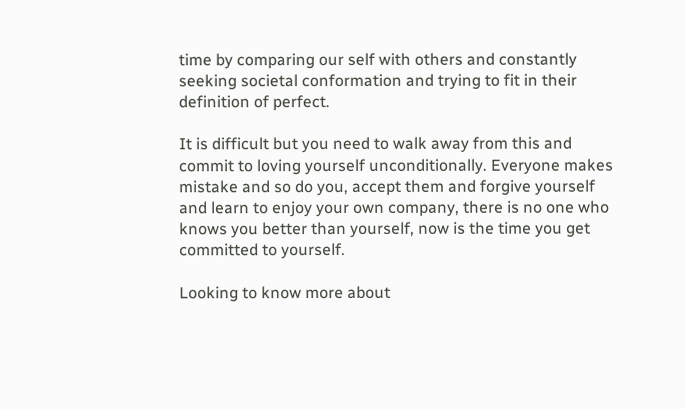time by comparing our self with others and constantly seeking societal conformation and trying to fit in their definition of perfect.

It is difficult but you need to walk away from this and commit to loving yourself unconditionally. Everyone makes mistake and so do you, accept them and forgive yourself and learn to enjoy your own company, there is no one who knows you better than yourself, now is the time you get committed to yourself.

Looking to know more about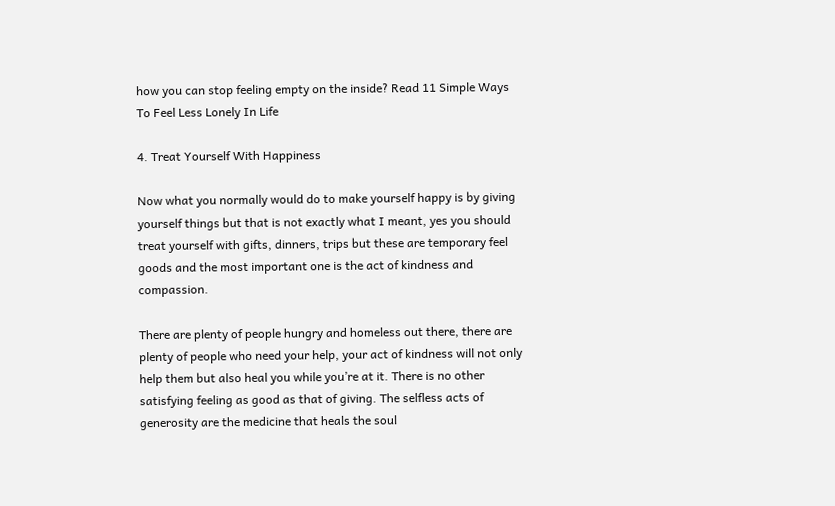how you can stop feeling empty on the inside? Read 11 Simple Ways To Feel Less Lonely In Life

4. Treat Yourself With Happiness

Now what you normally would do to make yourself happy is by giving yourself things but that is not exactly what I meant, yes you should treat yourself with gifts, dinners, trips but these are temporary feel goods and the most important one is the act of kindness and compassion.

There are plenty of people hungry and homeless out there, there are plenty of people who need your help, your act of kindness will not only help them but also heal you while you’re at it. There is no other satisfying feeling as good as that of giving. The selfless acts of generosity are the medicine that heals the soul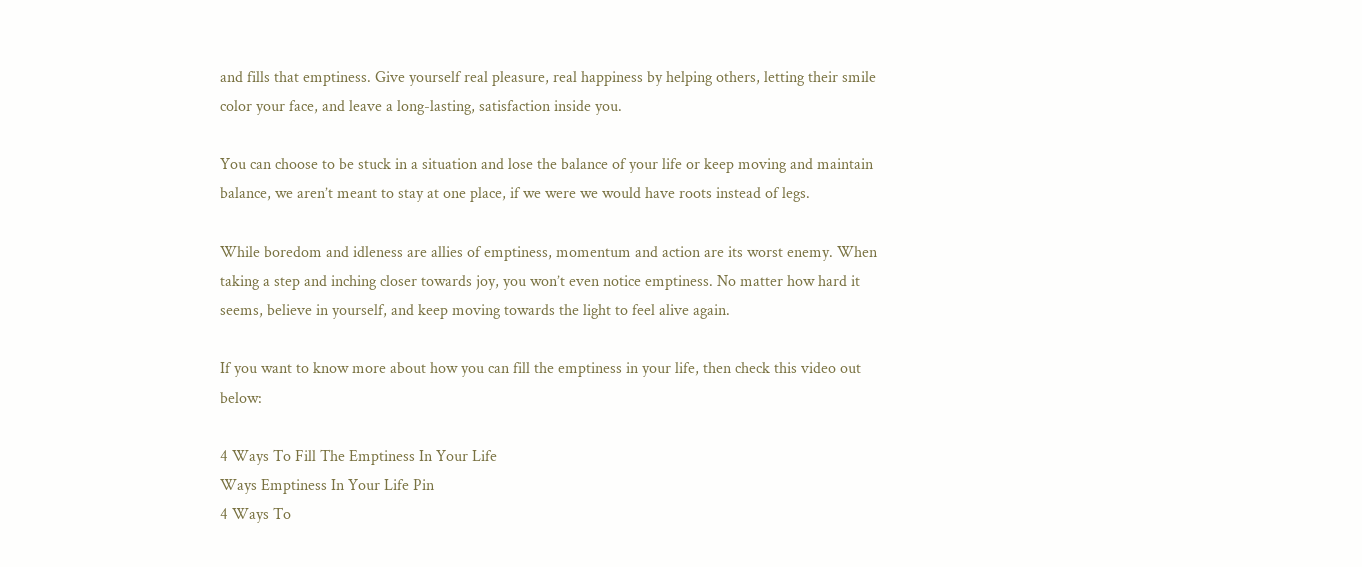and fills that emptiness. Give yourself real pleasure, real happiness by helping others, letting their smile color your face, and leave a long-lasting, satisfaction inside you.

You can choose to be stuck in a situation and lose the balance of your life or keep moving and maintain balance, we aren’t meant to stay at one place, if we were we would have roots instead of legs.

While boredom and idleness are allies of emptiness, momentum and action are its worst enemy. When taking a step and inching closer towards joy, you won’t even notice emptiness. No matter how hard it seems, believe in yourself, and keep moving towards the light to feel alive again.

If you want to know more about how you can fill the emptiness in your life, then check this video out below:

4 Ways To Fill The Emptiness In Your Life
Ways Emptiness In Your Life Pin
4 Ways To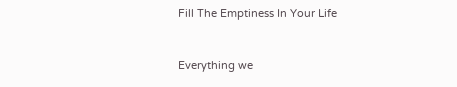Fill The Emptiness In Your Life


Everything we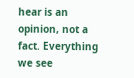hear is an opinion, not a fact. Everything we see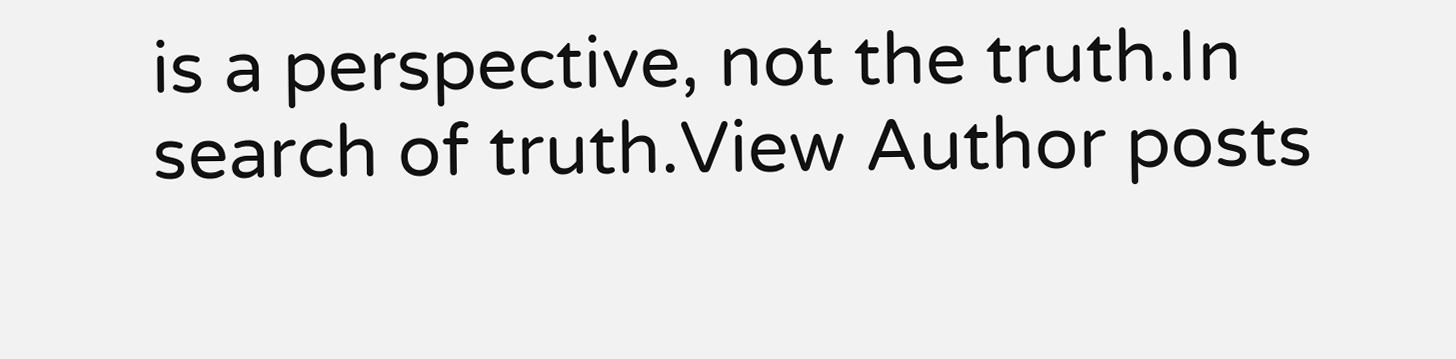is a perspective, not the truth.In search of truth.View Author posts